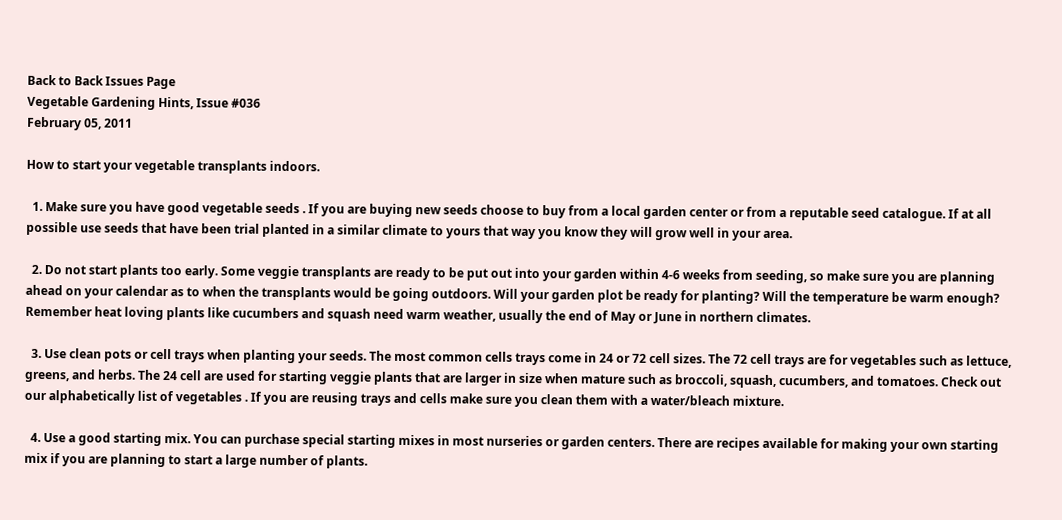Back to Back Issues Page
Vegetable Gardening Hints, Issue #036
February 05, 2011

How to start your vegetable transplants indoors.

  1. Make sure you have good vegetable seeds . If you are buying new seeds choose to buy from a local garden center or from a reputable seed catalogue. If at all possible use seeds that have been trial planted in a similar climate to yours that way you know they will grow well in your area.

  2. Do not start plants too early. Some veggie transplants are ready to be put out into your garden within 4-6 weeks from seeding, so make sure you are planning ahead on your calendar as to when the transplants would be going outdoors. Will your garden plot be ready for planting? Will the temperature be warm enough? Remember heat loving plants like cucumbers and squash need warm weather, usually the end of May or June in northern climates.

  3. Use clean pots or cell trays when planting your seeds. The most common cells trays come in 24 or 72 cell sizes. The 72 cell trays are for vegetables such as lettuce, greens, and herbs. The 24 cell are used for starting veggie plants that are larger in size when mature such as broccoli, squash, cucumbers, and tomatoes. Check out our alphabetically list of vegetables . If you are reusing trays and cells make sure you clean them with a water/bleach mixture.

  4. Use a good starting mix. You can purchase special starting mixes in most nurseries or garden centers. There are recipes available for making your own starting mix if you are planning to start a large number of plants.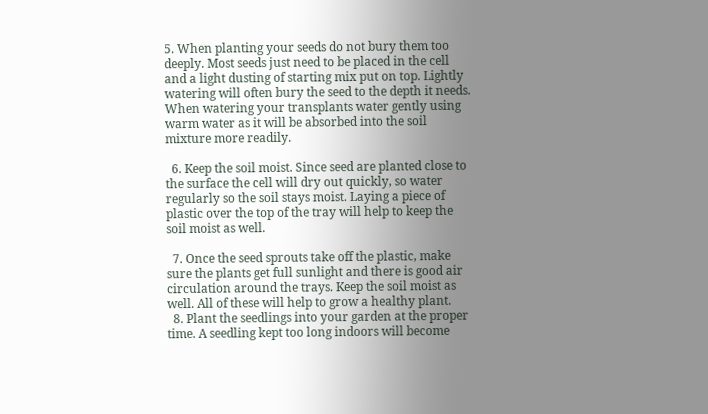5. When planting your seeds do not bury them too deeply. Most seeds just need to be placed in the cell and a light dusting of starting mix put on top. Lightly watering will often bury the seed to the depth it needs. When watering your transplants water gently using warm water as it will be absorbed into the soil mixture more readily.

  6. Keep the soil moist. Since seed are planted close to the surface the cell will dry out quickly, so water regularly so the soil stays moist. Laying a piece of plastic over the top of the tray will help to keep the soil moist as well.

  7. Once the seed sprouts take off the plastic, make sure the plants get full sunlight and there is good air circulation around the trays. Keep the soil moist as well. All of these will help to grow a healthy plant.
  8. Plant the seedlings into your garden at the proper time. A seedling kept too long indoors will become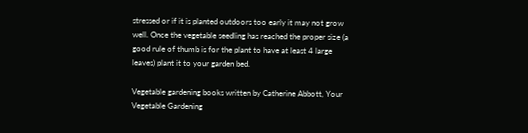stressed or if it is planted outdoors too early it may not grow well. Once the vegetable seedling has reached the proper size (a good rule of thumb is for the plant to have at least 4 large leaves) plant it to your garden bed.

Vegetable gardening books written by Catherine Abbott, Your Vegetable Gardening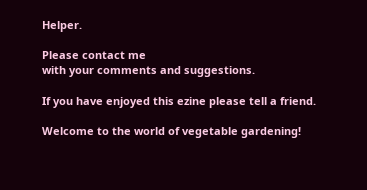Helper.

Please contact me
with your comments and suggestions.

If you have enjoyed this ezine please tell a friend.

Welcome to the world of vegetable gardening!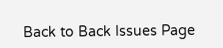Back to Back Issues Page